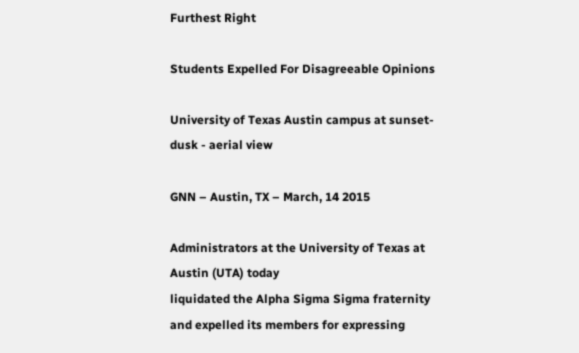Furthest Right

Students Expelled For Disagreeable Opinions

University of Texas Austin campus at sunset-dusk - aerial view

GNN – Austin, TX – March, 14 2015

Administrators at the University of Texas at Austin (UTA) today
liquidated the Alpha Sigma Sigma fraternity and expelled its members for expressing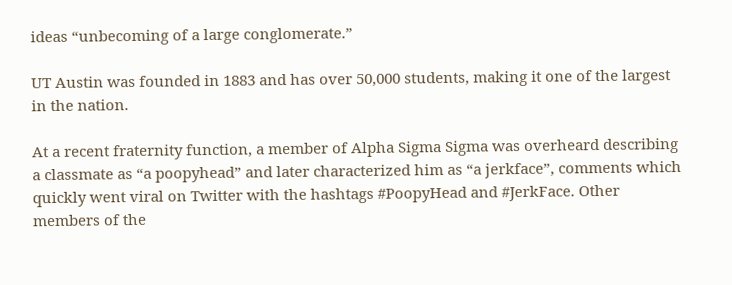ideas “unbecoming of a large conglomerate.”

UT Austin was founded in 1883 and has over 50,000 students, making it one of the largest in the nation.

At a recent fraternity function, a member of Alpha Sigma Sigma was overheard describing a classmate as “a poopyhead” and later characterized him as “a jerkface”, comments which quickly went viral on Twitter with the hashtags #PoopyHead and #JerkFace. Other members of the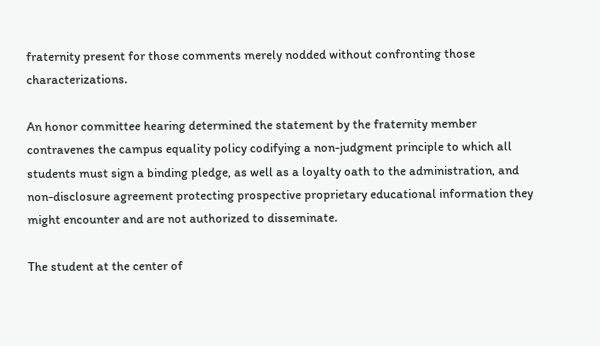fraternity present for those comments merely nodded without confronting those characterizations.

An honor committee hearing determined the statement by the fraternity member contravenes the campus equality policy codifying a non-judgment principle to which all students must sign a binding pledge, as well as a loyalty oath to the administration, and non-disclosure agreement protecting prospective proprietary educational information they might encounter and are not authorized to disseminate.

The student at the center of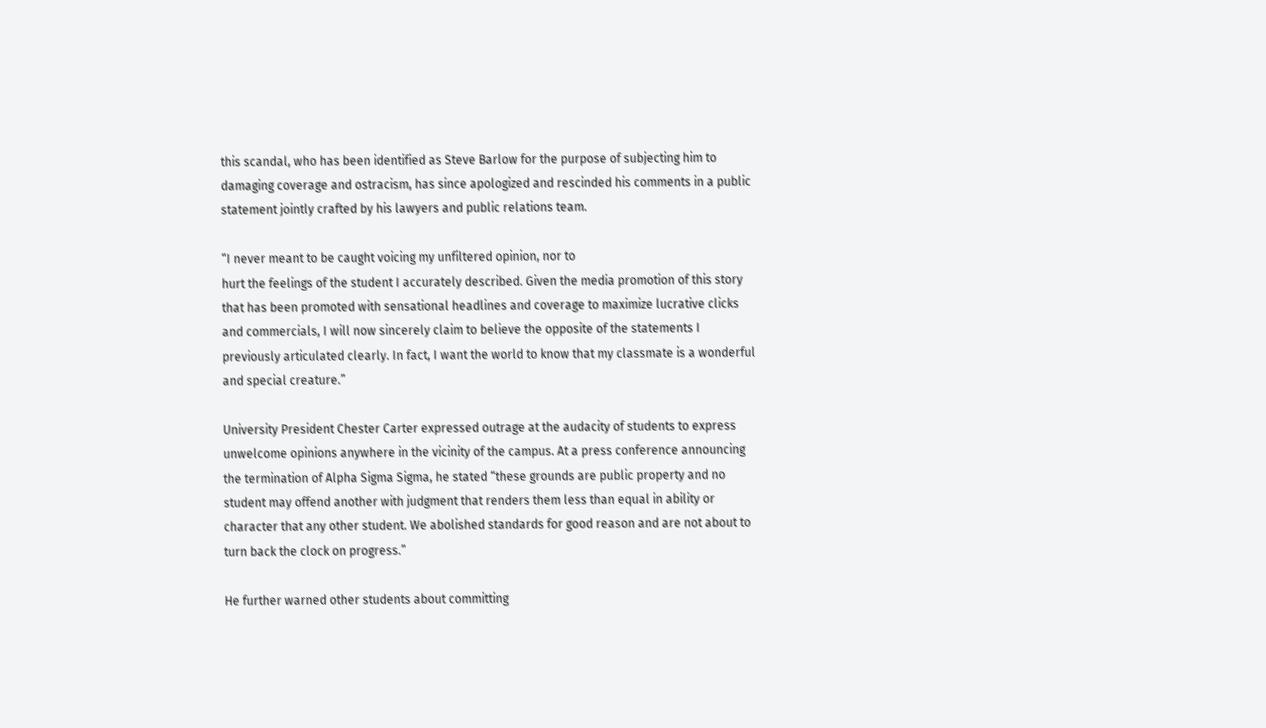this scandal, who has been identified as Steve Barlow for the purpose of subjecting him to damaging coverage and ostracism, has since apologized and rescinded his comments in a public statement jointly crafted by his lawyers and public relations team.

“I never meant to be caught voicing my unfiltered opinion, nor to
hurt the feelings of the student I accurately described. Given the media promotion of this story that has been promoted with sensational headlines and coverage to maximize lucrative clicks and commercials, I will now sincerely claim to believe the opposite of the statements I previously articulated clearly. In fact, I want the world to know that my classmate is a wonderful and special creature.”

University President Chester Carter expressed outrage at the audacity of students to express unwelcome opinions anywhere in the vicinity of the campus. At a press conference announcing the termination of Alpha Sigma Sigma, he stated “these grounds are public property and no student may offend another with judgment that renders them less than equal in ability or character that any other student. We abolished standards for good reason and are not about to turn back the clock on progress.”

He further warned other students about committing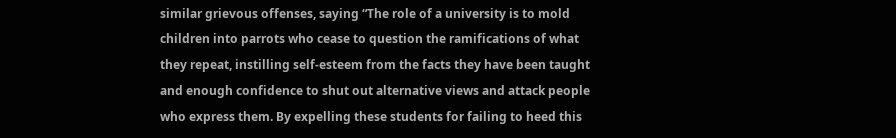similar grievous offenses, saying “The role of a university is to mold children into parrots who cease to question the ramifications of what they repeat, instilling self-esteem from the facts they have been taught and enough confidence to shut out alternative views and attack people who express them. By expelling these students for failing to heed this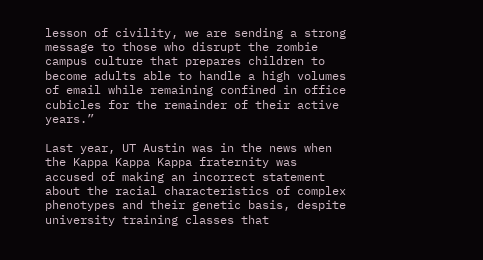lesson of civility, we are sending a strong message to those who disrupt the zombie campus culture that prepares children to become adults able to handle a high volumes of email while remaining confined in office cubicles for the remainder of their active years.”

Last year, UT Austin was in the news when the Kappa Kappa Kappa fraternity was accused of making an incorrect statement about the racial characteristics of complex phenotypes and their genetic basis, despite university training classes that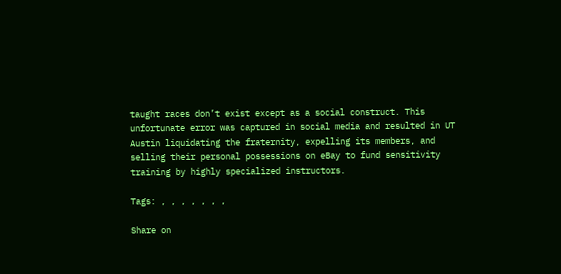taught races don’t exist except as a social construct. This unfortunate error was captured in social media and resulted in UT Austin liquidating the fraternity, expelling its members, and selling their personal possessions on eBay to fund sensitivity training by highly specialized instructors.

Tags: , , , , , , ,

Share on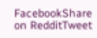FacebookShare on RedditTweet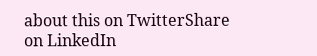about this on TwitterShare on LinkedIn